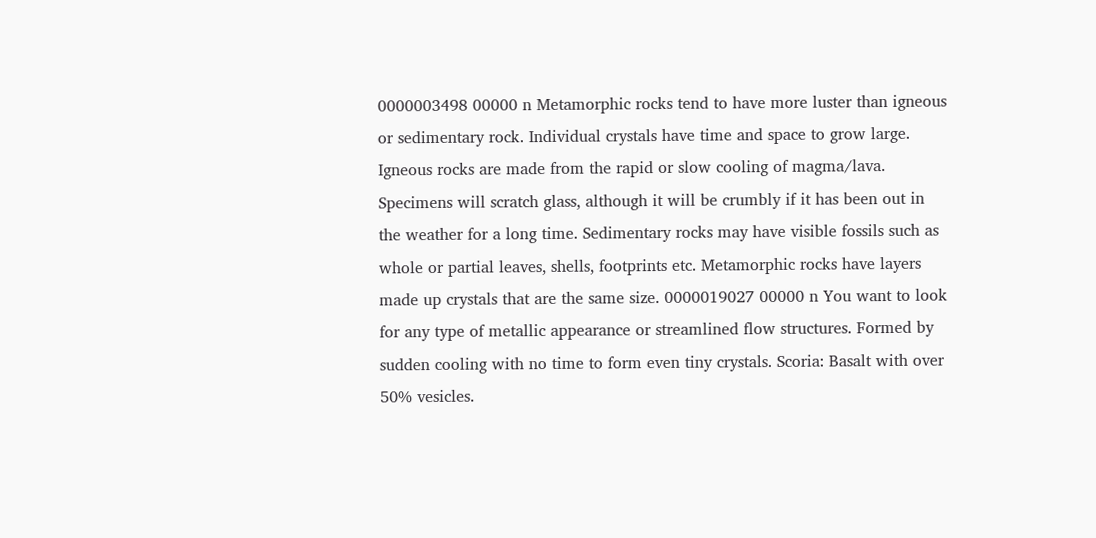0000003498 00000 n Metamorphic rocks tend to have more luster than igneous or sedimentary rock. Individual crystals have time and space to grow large. Igneous rocks are made from the rapid or slow cooling of magma/lava. Specimens will scratch glass, although it will be crumbly if it has been out in the weather for a long time. Sedimentary rocks may have visible fossils such as whole or partial leaves, shells, footprints etc. Metamorphic rocks have layers made up crystals that are the same size. 0000019027 00000 n You want to look for any type of metallic appearance or streamlined flow structures. Formed by sudden cooling with no time to form even tiny crystals. Scoria: Basalt with over 50% vesicles.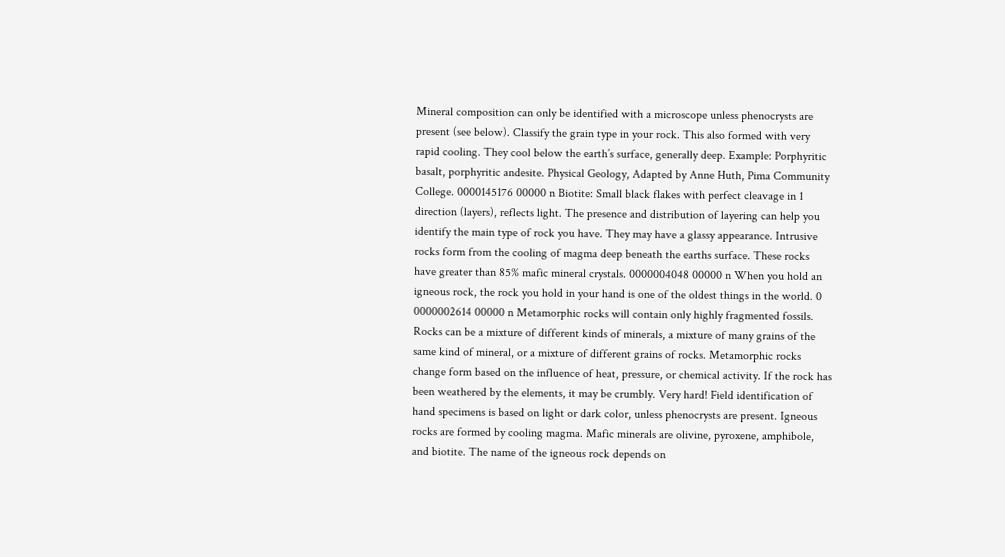Mineral composition can only be identified with a microscope unless phenocrysts are present (see below). Classify the grain type in your rock. This also formed with very rapid cooling. They cool below the earth’s surface, generally deep. Example: Porphyritic basalt, porphyritic andesite. Physical Geology, Adapted by Anne Huth, Pima Community College. 0000145176 00000 n Biotite: Small black flakes with perfect cleavage in 1 direction (layers), reflects light. The presence and distribution of layering can help you identify the main type of rock you have. They may have a glassy appearance. Intrusive rocks form from the cooling of magma deep beneath the earths surface. These rocks have greater than 85% mafic mineral crystals. 0000004048 00000 n When you hold an igneous rock, the rock you hold in your hand is one of the oldest things in the world. 0 0000002614 00000 n Metamorphic rocks will contain only highly fragmented fossils. Rocks can be a mixture of different kinds of minerals, a mixture of many grains of the same kind of mineral, or a mixture of different grains of rocks. Metamorphic rocks change form based on the influence of heat, pressure, or chemical activity. If the rock has been weathered by the elements, it may be crumbly. Very hard! Field identification of hand specimens is based on light or dark color, unless phenocrysts are present. Igneous rocks are formed by cooling magma. Mafic minerals are olivine, pyroxene, amphibole, and biotite. The name of the igneous rock depends on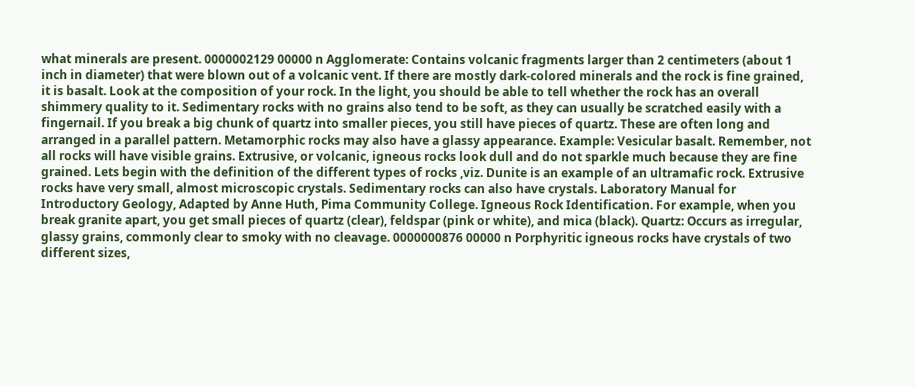what minerals are present. 0000002129 00000 n Agglomerate: Contains volcanic fragments larger than 2 centimeters (about 1 inch in diameter) that were blown out of a volcanic vent. If there are mostly dark-colored minerals and the rock is fine grained, it is basalt. Look at the composition of your rock. In the light, you should be able to tell whether the rock has an overall shimmery quality to it. Sedimentary rocks with no grains also tend to be soft, as they can usually be scratched easily with a fingernail. If you break a big chunk of quartz into smaller pieces, you still have pieces of quartz. These are often long and arranged in a parallel pattern. Metamorphic rocks may also have a glassy appearance. Example: Vesicular basalt. Remember, not all rocks will have visible grains. Extrusive, or volcanic, igneous rocks look dull and do not sparkle much because they are fine grained. Lets begin with the definition of the different types of rocks ,viz. Dunite is an example of an ultramafic rock. Extrusive rocks have very small, almost microscopic crystals. Sedimentary rocks can also have crystals. Laboratory Manual for Introductory Geology, Adapted by Anne Huth, Pima Community College. Igneous Rock Identification. For example, when you break granite apart, you get small pieces of quartz (clear), feldspar (pink or white), and mica (black). Quartz: Occurs as irregular, glassy grains, commonly clear to smoky with no cleavage. 0000000876 00000 n Porphyritic igneous rocks have crystals of two different sizes,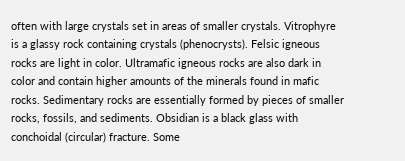often with large crystals set in areas of smaller crystals. Vitrophyre is a glassy rock containing crystals (phenocrysts). Felsic igneous rocks are light in color. Ultramafic igneous rocks are also dark in color and contain higher amounts of the minerals found in mafic rocks. Sedimentary rocks are essentially formed by pieces of smaller rocks, fossils, and sediments. Obsidian is a black glass with conchoidal (circular) fracture. Some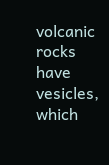volcanic rocks have vesicles, which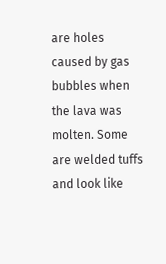are holes caused by gas bubbles when the lava was molten. Some are welded tuffs and look like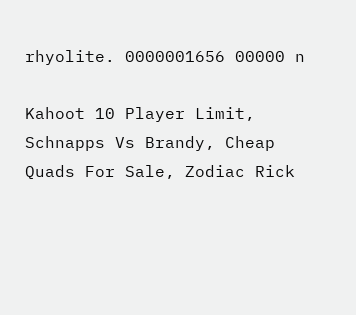rhyolite. 0000001656 00000 n

Kahoot 10 Player Limit, Schnapps Vs Brandy, Cheap Quads For Sale, Zodiac Rick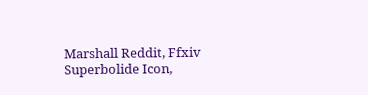Marshall Reddit, Ffxiv Superbolide Icon,